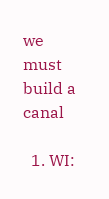we must build a canal

  1. WI: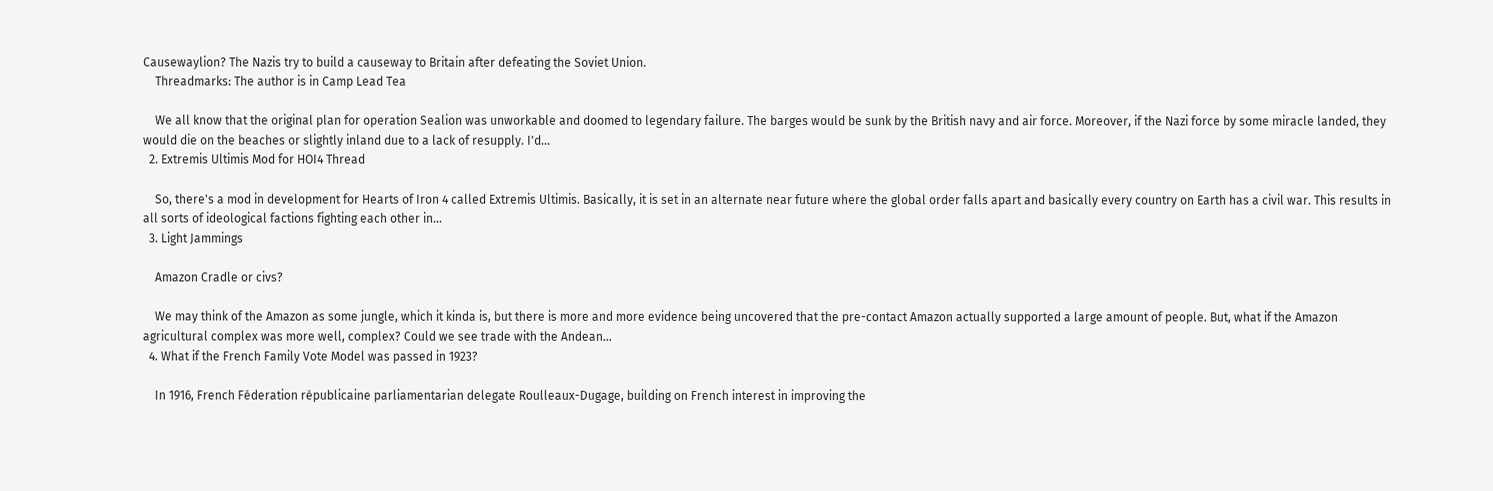Causewaylion? The Nazis try to build a causeway to Britain after defeating the Soviet Union.
    Threadmarks: The author is in Camp Lead Tea

    We all know that the original plan for operation Sealion was unworkable and doomed to legendary failure. The barges would be sunk by the British navy and air force. Moreover, if the Nazi force by some miracle landed, they would die on the beaches or slightly inland due to a lack of resupply. I'd...
  2. Extremis Ultimis Mod for HOI4 Thread

    So, there's a mod in development for Hearts of Iron 4 called Extremis Ultimis. Basically, it is set in an alternate near future where the global order falls apart and basically every country on Earth has a civil war. This results in all sorts of ideological factions fighting each other in...
  3. Light Jammings

    Amazon Cradle or civs?

    We may think of the Amazon as some jungle, which it kinda is, but there is more and more evidence being uncovered that the pre-contact Amazon actually supported a large amount of people. But, what if the Amazon agricultural complex was more well, complex? Could we see trade with the Andean...
  4. What if the French Family Vote Model was passed in 1923?

    In 1916, French Féderation républicaine parliamentarian delegate Roulleaux-Dugage, building on French interest in improving the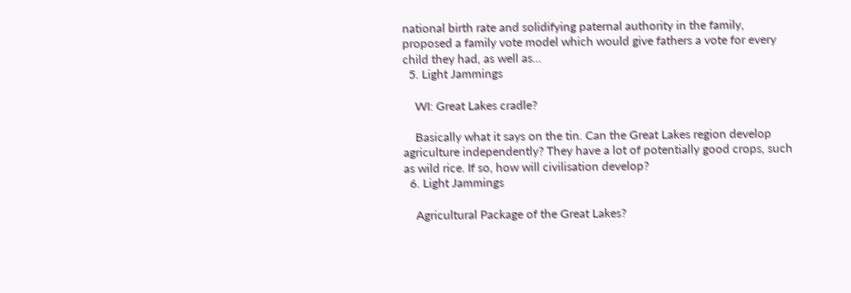national birth rate and solidifying paternal authority in the family, proposed a family vote model which would give fathers a vote for every child they had, as well as...
  5. Light Jammings

    WI: Great Lakes cradle?

    Basically what it says on the tin. Can the Great Lakes region develop agriculture independently? They have a lot of potentially good crops, such as wild rice. If so, how will civilisation develop?
  6. Light Jammings

    Agricultural Package of the Great Lakes?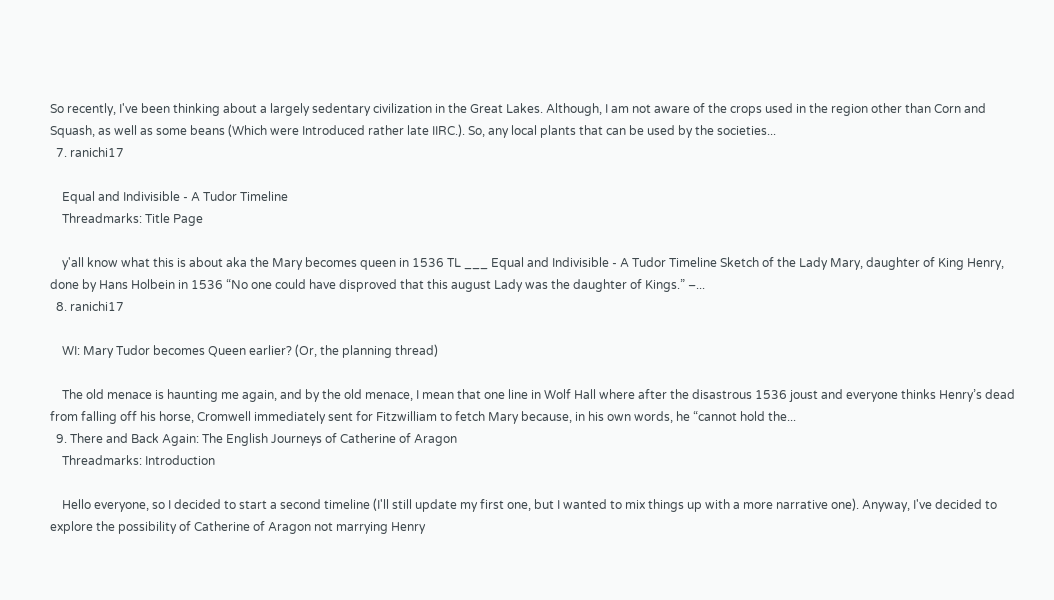So recently, I've been thinking about a largely sedentary civilization in the Great Lakes. Although, I am not aware of the crops used in the region other than Corn and Squash, as well as some beans (Which were Introduced rather late IIRC.). So, any local plants that can be used by the societies...
  7. ranichi17

    Equal and Indivisible - A Tudor Timeline
    Threadmarks: Title Page

    y'all know what this is about aka the Mary becomes queen in 1536 TL ___ Equal and Indivisible - A Tudor Timeline Sketch of the Lady Mary, daughter of King Henry, done by Hans Holbein in 1536 “No one could have disproved that this august Lady was the daughter of Kings.” –...
  8. ranichi17

    WI: Mary Tudor becomes Queen earlier? (Or, the planning thread)

    The old menace is haunting me again, and by the old menace, I mean that one line in Wolf Hall where after the disastrous 1536 joust and everyone thinks Henry’s dead from falling off his horse, Cromwell immediately sent for Fitzwilliam to fetch Mary because, in his own words, he “cannot hold the...
  9. There and Back Again: The English Journeys of Catherine of Aragon
    Threadmarks: Introduction

    Hello everyone, so I decided to start a second timeline (I'll still update my first one, but I wanted to mix things up with a more narrative one). Anyway, I've decided to explore the possibility of Catherine of Aragon not marrying Henry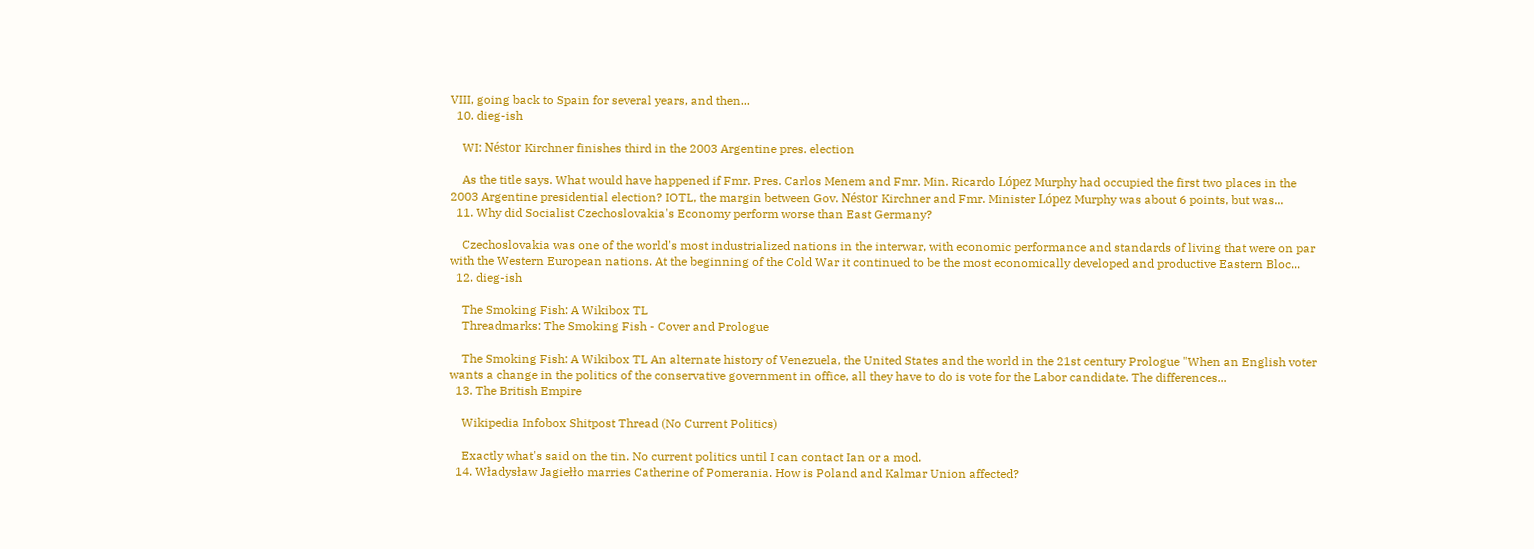VIII, going back to Spain for several years, and then...
  10. dieg-ish

    WI: Néstor Kirchner finishes third in the 2003 Argentine pres. election

    As the title says. What would have happened if Fmr. Pres. Carlos Menem and Fmr. Min. Ricardo López Murphy had occupied the first two places in the 2003 Argentine presidential election? IOTL, the margin between Gov. Néstor Kirchner and Fmr. Minister López Murphy was about 6 points, but was...
  11. Why did Socialist Czechoslovakia's Economy perform worse than East Germany?

    Czechoslovakia was one of the world's most industrialized nations in the interwar, with economic performance and standards of living that were on par with the Western European nations. At the beginning of the Cold War it continued to be the most economically developed and productive Eastern Bloc...
  12. dieg-ish

    The Smoking Fish: A Wikibox TL
    Threadmarks: The Smoking Fish - Cover and Prologue

    The Smoking Fish: A Wikibox TL An alternate history of Venezuela, the United States and the world in the 21st century Prologue "When an English voter wants a change in the politics of the conservative government in office, all they have to do is vote for the Labor candidate. The differences...
  13. The British Empire

    Wikipedia Infobox Shitpost Thread (No Current Politics)

    Exactly what's said on the tin. No current politics until I can contact Ian or a mod.
  14. Władysław Jagiełło marries Catherine of Pomerania. How is Poland and Kalmar Union affected?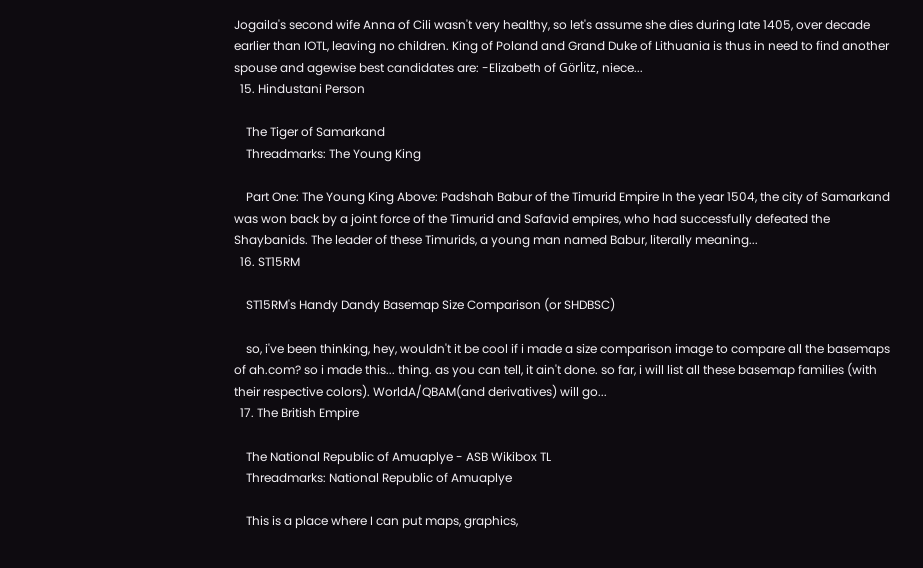Jogaila's second wife Anna of Cili wasn't very healthy, so let's assume she dies during late 1405, over decade earlier than IOTL, leaving no children. King of Poland and Grand Duke of Lithuania is thus in need to find another spouse and agewise best candidates are: -Elizabeth of Görlitz, niece...
  15. Hindustani Person

    The Tiger of Samarkand
    Threadmarks: The Young King

    Part One: The Young King Above: Padshah Babur of the Timurid Empire In the year 1504, the city of Samarkand was won back by a joint force of the Timurid and Safavid empires, who had successfully defeated the Shaybanids. The leader of these Timurids, a young man named Babur, literally meaning...
  16. ST15RM

    ST15RM's Handy Dandy Basemap Size Comparison (or SHDBSC)

    so, i've been thinking, hey, wouldn't it be cool if i made a size comparison image to compare all the basemaps of ah.com? so i made this... thing. as you can tell, it ain't done. so far, i will list all these basemap families (with their respective colors). WorldA/QBAM(and derivatives) will go...
  17. The British Empire

    The National Republic of Amuaplye - ASB Wikibox TL
    Threadmarks: National Republic of Amuaplye

    This is a place where I can put maps, graphics,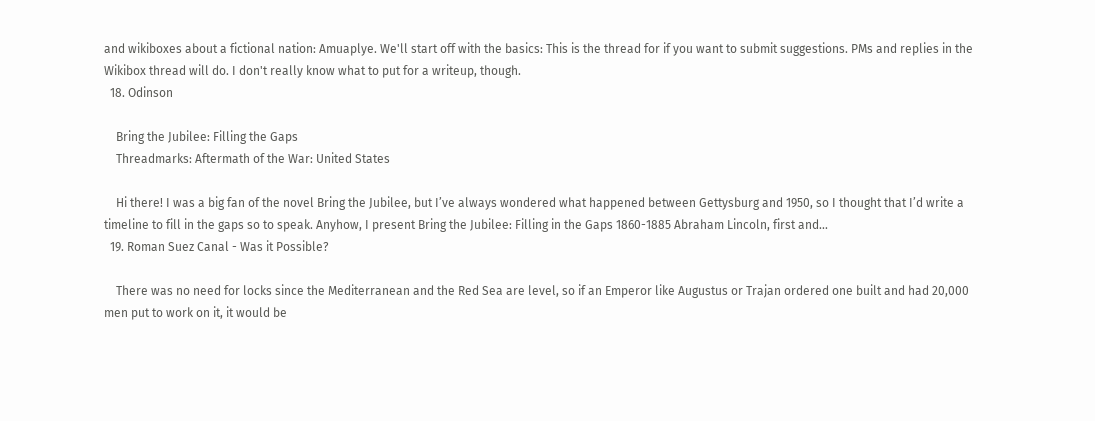and wikiboxes about a fictional nation: Amuaplye. We'll start off with the basics: This is the thread for if you want to submit suggestions. PMs and replies in the Wikibox thread will do. I don't really know what to put for a writeup, though.
  18. Odinson

    Bring the Jubilee: Filling the Gaps
    Threadmarks: Aftermath of the War: United States

    Hi there! I was a big fan of the novel Bring the Jubilee, but I’ve always wondered what happened between Gettysburg and 1950, so I thought that I’d write a timeline to fill in the gaps so to speak. Anyhow, I present Bring the Jubilee: Filling in the Gaps 1860-1885 Abraham Lincoln, first and...
  19. Roman Suez Canal - Was it Possible?

    There was no need for locks since the Mediterranean and the Red Sea are level, so if an Emperor like Augustus or Trajan ordered one built and had 20,000 men put to work on it, it would be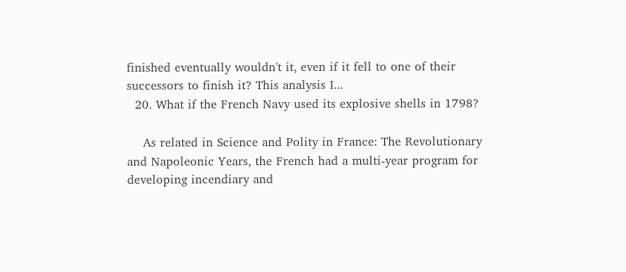finished eventually wouldn't it, even if it fell to one of their successors to finish it? This analysis I...
  20. What if the French Navy used its explosive shells in 1798?

    As related in Science and Polity in France: The Revolutionary and Napoleonic Years, the French had a multi-year program for developing incendiary and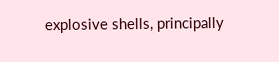explosive shells, principally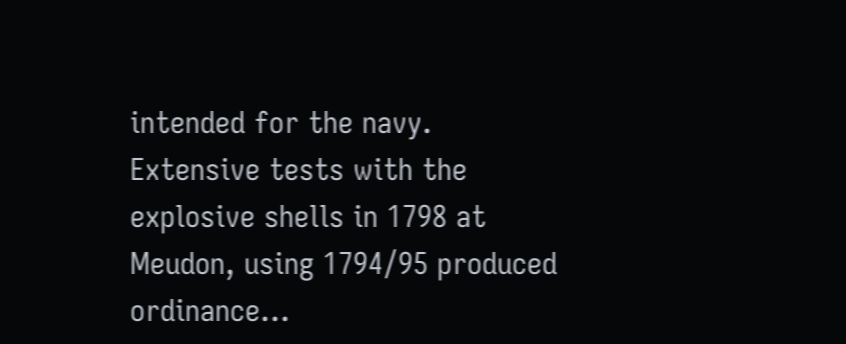intended for the navy. Extensive tests with the explosive shells in 1798 at Meudon, using 1794/95 produced ordinance...